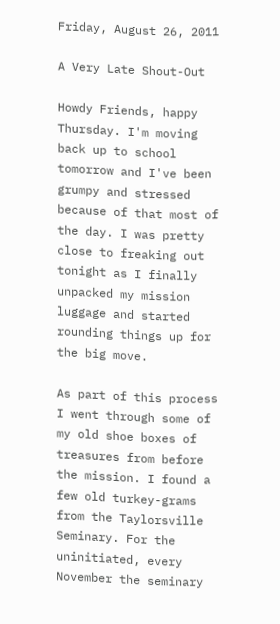Friday, August 26, 2011

A Very Late Shout-Out

Howdy Friends, happy Thursday. I'm moving back up to school tomorrow and I've been grumpy and stressed because of that most of the day. I was pretty close to freaking out tonight as I finally unpacked my mission luggage and started rounding things up for the big move.

As part of this process I went through some of my old shoe boxes of treasures from before the mission. I found a few old turkey-grams from the Taylorsville Seminary. For the uninitiated, every November the seminary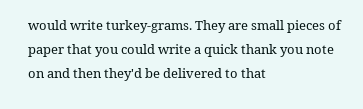would write turkey-grams. They are small pieces of paper that you could write a quick thank you note on and then they'd be delivered to that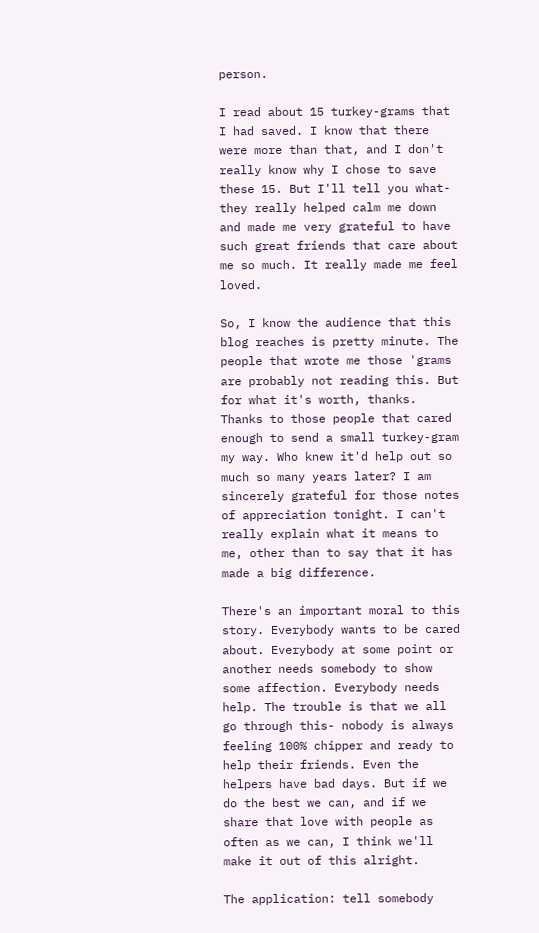person.

I read about 15 turkey-grams that I had saved. I know that there were more than that, and I don't really know why I chose to save these 15. But I'll tell you what- they really helped calm me down and made me very grateful to have such great friends that care about me so much. It really made me feel loved.

So, I know the audience that this blog reaches is pretty minute. The people that wrote me those 'grams are probably not reading this. But for what it's worth, thanks. Thanks to those people that cared enough to send a small turkey-gram my way. Who knew it'd help out so much so many years later? I am sincerely grateful for those notes of appreciation tonight. I can't really explain what it means to me, other than to say that it has made a big difference.

There's an important moral to this story. Everybody wants to be cared about. Everybody at some point or another needs somebody to show some affection. Everybody needs help. The trouble is that we all go through this- nobody is always feeling 100% chipper and ready to help their friends. Even the helpers have bad days. But if we do the best we can, and if we share that love with people as often as we can, I think we'll make it out of this alright.

The application: tell somebody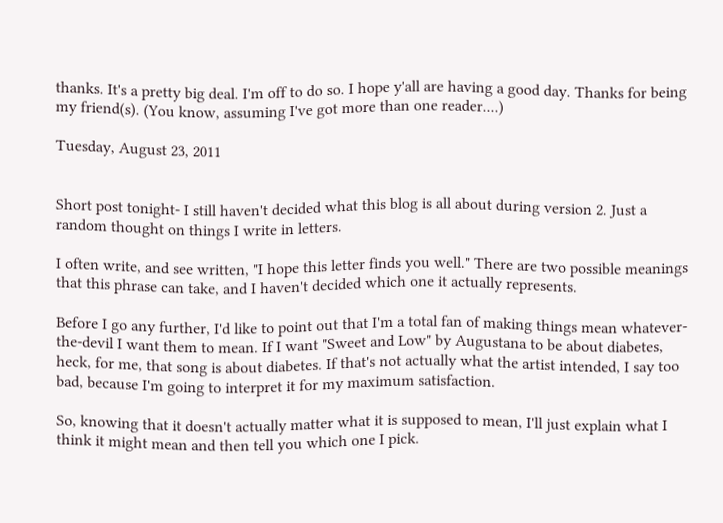thanks. It's a pretty big deal. I'm off to do so. I hope y'all are having a good day. Thanks for being my friend(s). (You know, assuming I've got more than one reader....)

Tuesday, August 23, 2011


Short post tonight- I still haven't decided what this blog is all about during version 2. Just a random thought on things I write in letters.

I often write, and see written, "I hope this letter finds you well." There are two possible meanings that this phrase can take, and I haven't decided which one it actually represents.

Before I go any further, I'd like to point out that I'm a total fan of making things mean whatever-the-devil I want them to mean. If I want "Sweet and Low" by Augustana to be about diabetes, heck, for me, that song is about diabetes. If that's not actually what the artist intended, I say too bad, because I'm going to interpret it for my maximum satisfaction.

So, knowing that it doesn't actually matter what it is supposed to mean, I'll just explain what I think it might mean and then tell you which one I pick.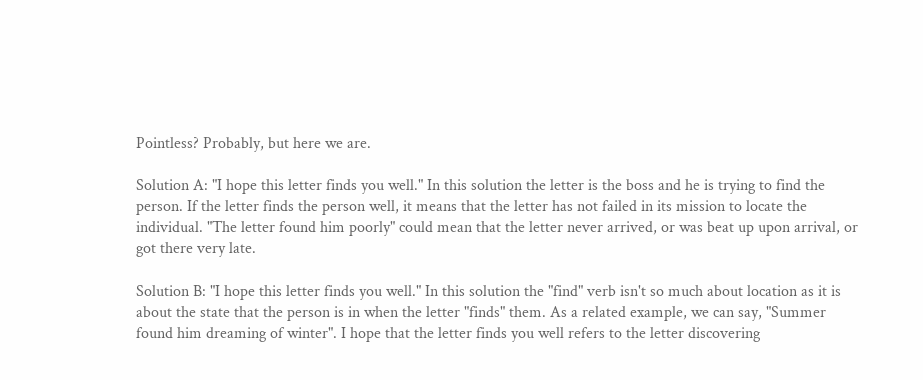Pointless? Probably, but here we are.

Solution A: "I hope this letter finds you well." In this solution the letter is the boss and he is trying to find the person. If the letter finds the person well, it means that the letter has not failed in its mission to locate the individual. "The letter found him poorly" could mean that the letter never arrived, or was beat up upon arrival, or got there very late.

Solution B: "I hope this letter finds you well." In this solution the "find" verb isn't so much about location as it is about the state that the person is in when the letter "finds" them. As a related example, we can say, "Summer found him dreaming of winter". I hope that the letter finds you well refers to the letter discovering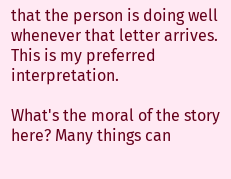that the person is doing well whenever that letter arrives. This is my preferred interpretation.

What's the moral of the story here? Many things can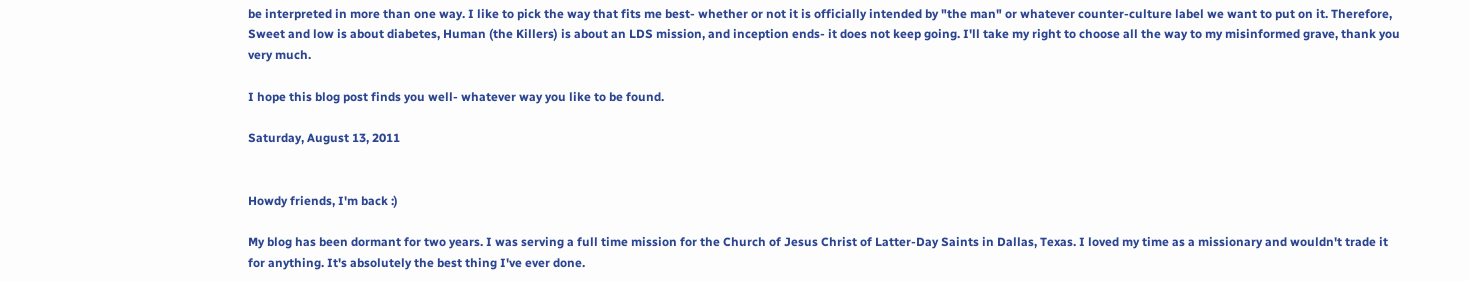be interpreted in more than one way. I like to pick the way that fits me best- whether or not it is officially intended by "the man" or whatever counter-culture label we want to put on it. Therefore, Sweet and low is about diabetes, Human (the Killers) is about an LDS mission, and inception ends- it does not keep going. I'll take my right to choose all the way to my misinformed grave, thank you very much.

I hope this blog post finds you well- whatever way you like to be found.

Saturday, August 13, 2011


Howdy friends, I'm back :)

My blog has been dormant for two years. I was serving a full time mission for the Church of Jesus Christ of Latter-Day Saints in Dallas, Texas. I loved my time as a missionary and wouldn't trade it for anything. It's absolutely the best thing I've ever done.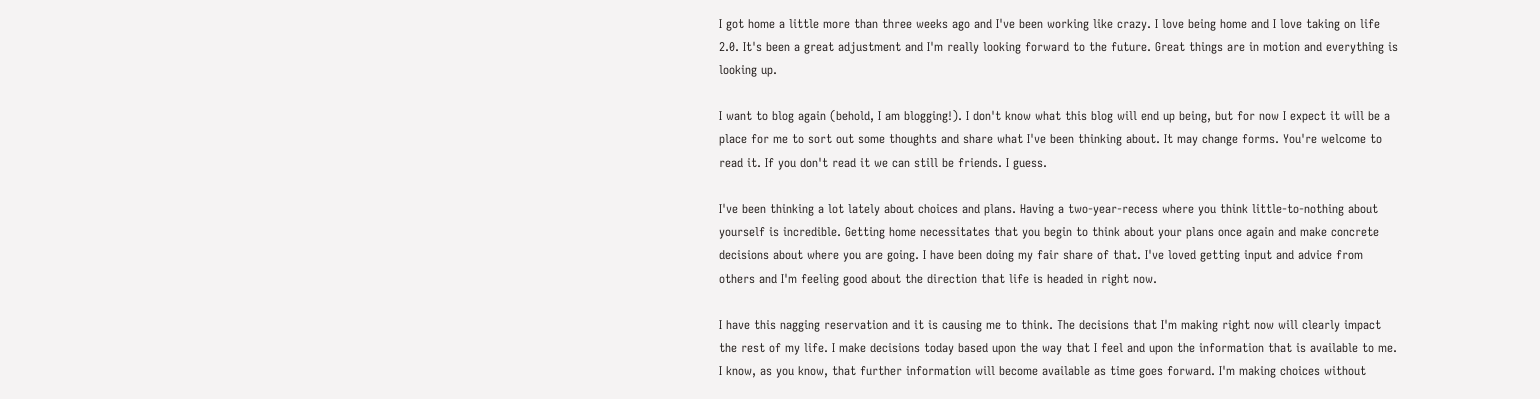I got home a little more than three weeks ago and I've been working like crazy. I love being home and I love taking on life 2.0. It's been a great adjustment and I'm really looking forward to the future. Great things are in motion and everything is looking up.

I want to blog again (behold, I am blogging!). I don't know what this blog will end up being, but for now I expect it will be a place for me to sort out some thoughts and share what I've been thinking about. It may change forms. You're welcome to read it. If you don't read it we can still be friends. I guess.

I've been thinking a lot lately about choices and plans. Having a two-year-recess where you think little-to-nothing about yourself is incredible. Getting home necessitates that you begin to think about your plans once again and make concrete decisions about where you are going. I have been doing my fair share of that. I've loved getting input and advice from others and I'm feeling good about the direction that life is headed in right now.

I have this nagging reservation and it is causing me to think. The decisions that I'm making right now will clearly impact the rest of my life. I make decisions today based upon the way that I feel and upon the information that is available to me. I know, as you know, that further information will become available as time goes forward. I'm making choices without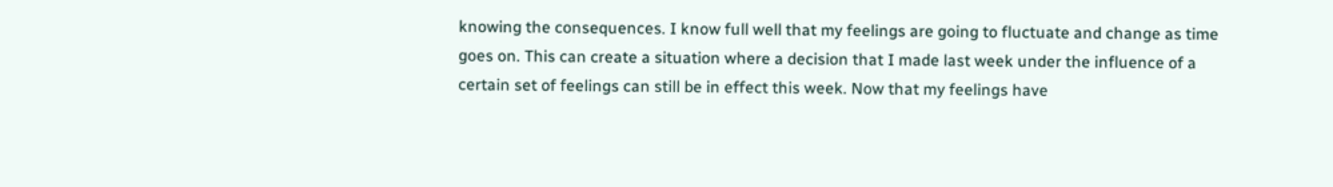knowing the consequences. I know full well that my feelings are going to fluctuate and change as time goes on. This can create a situation where a decision that I made last week under the influence of a certain set of feelings can still be in effect this week. Now that my feelings have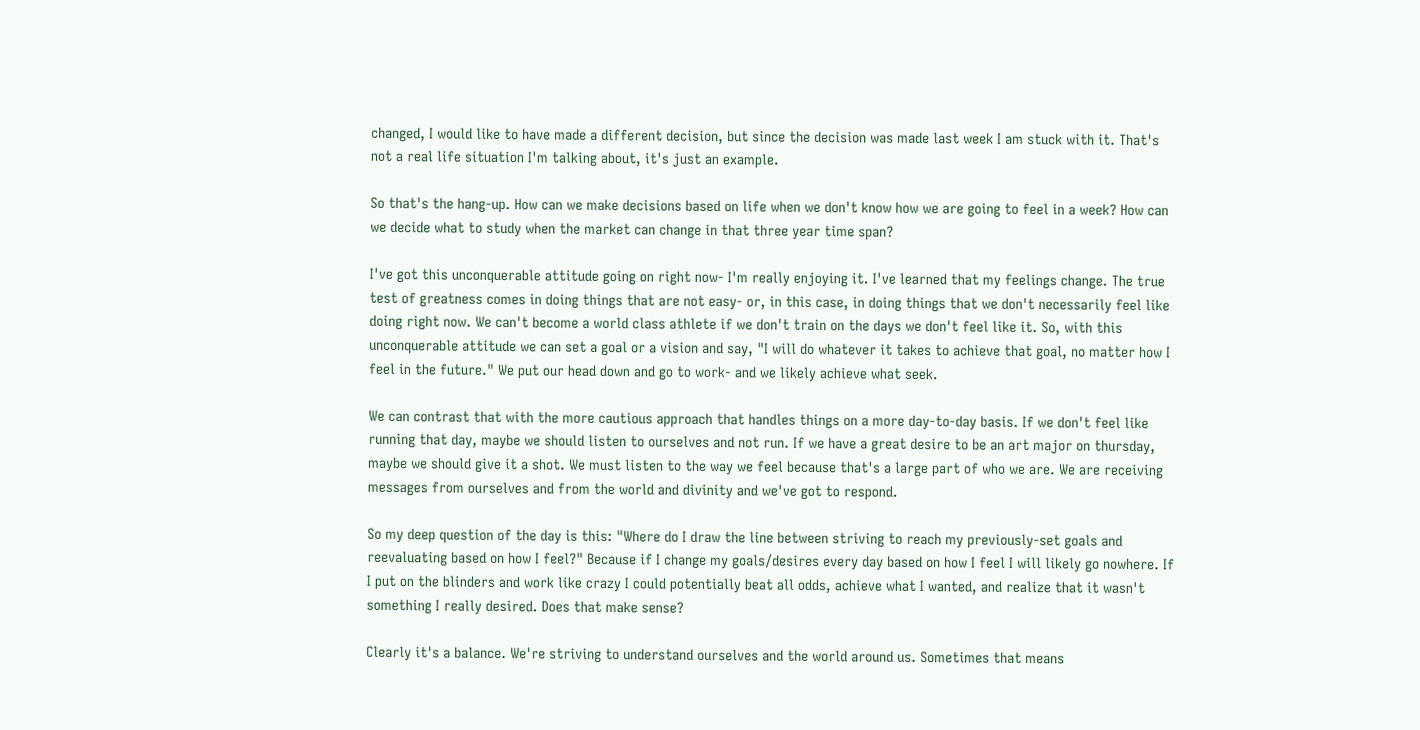changed, I would like to have made a different decision, but since the decision was made last week I am stuck with it. That's not a real life situation I'm talking about, it's just an example.

So that's the hang-up. How can we make decisions based on life when we don't know how we are going to feel in a week? How can we decide what to study when the market can change in that three year time span?

I've got this unconquerable attitude going on right now- I'm really enjoying it. I've learned that my feelings change. The true test of greatness comes in doing things that are not easy- or, in this case, in doing things that we don't necessarily feel like doing right now. We can't become a world class athlete if we don't train on the days we don't feel like it. So, with this unconquerable attitude we can set a goal or a vision and say, "I will do whatever it takes to achieve that goal, no matter how I feel in the future." We put our head down and go to work- and we likely achieve what seek.

We can contrast that with the more cautious approach that handles things on a more day-to-day basis. If we don't feel like running that day, maybe we should listen to ourselves and not run. If we have a great desire to be an art major on thursday, maybe we should give it a shot. We must listen to the way we feel because that's a large part of who we are. We are receiving messages from ourselves and from the world and divinity and we've got to respond.

So my deep question of the day is this: "Where do I draw the line between striving to reach my previously-set goals and reevaluating based on how I feel?" Because if I change my goals/desires every day based on how I feel I will likely go nowhere. If I put on the blinders and work like crazy I could potentially beat all odds, achieve what I wanted, and realize that it wasn't something I really desired. Does that make sense?

Clearly it's a balance. We're striving to understand ourselves and the world around us. Sometimes that means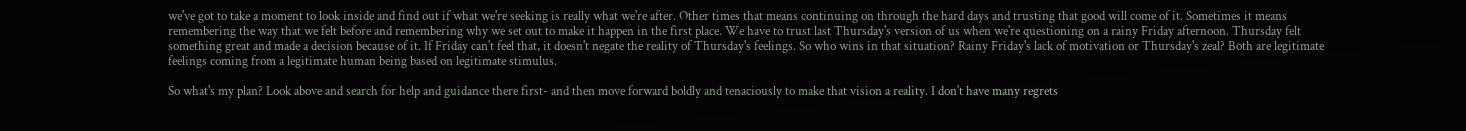we've got to take a moment to look inside and find out if what we're seeking is really what we're after. Other times that means continuing on through the hard days and trusting that good will come of it. Sometimes it means remembering the way that we felt before and remembering why we set out to make it happen in the first place. We have to trust last Thursday's version of us when we're questioning on a rainy Friday afternoon. Thursday felt something great and made a decision because of it. If Friday can't feel that, it doesn't negate the reality of Thursday's feelings. So who wins in that situation? Rainy Friday's lack of motivation or Thursday's zeal? Both are legitimate feelings coming from a legitimate human being based on legitimate stimulus.

So what's my plan? Look above and search for help and guidance there first- and then move forward boldly and tenaciously to make that vision a reality. I don't have many regrets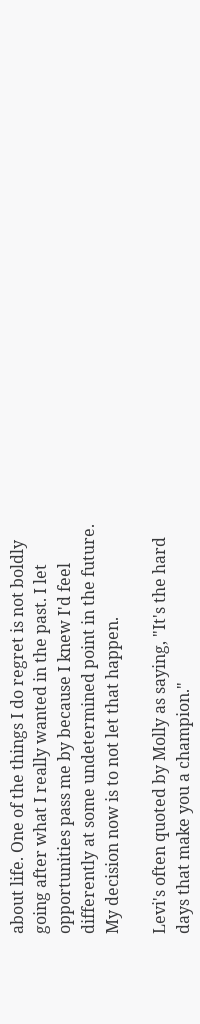about life. One of the things I do regret is not boldly going after what I really wanted in the past. I let opportunities pass me by because I knew I'd feel differently at some undetermined point in the future. My decision now is to not let that happen.

Levi's often quoted by Molly as saying, "It's the hard days that make you a champion."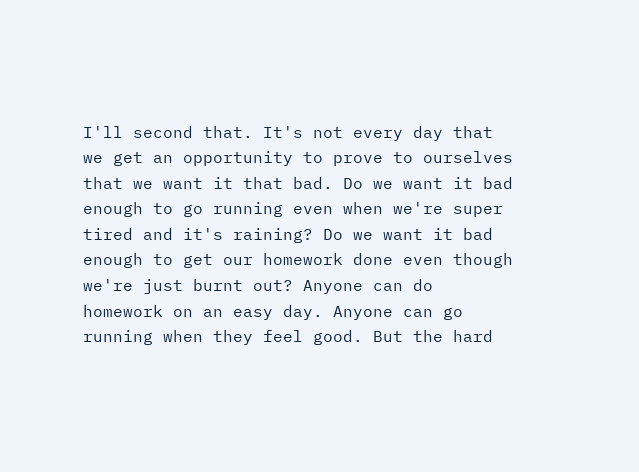I'll second that. It's not every day that we get an opportunity to prove to ourselves that we want it that bad. Do we want it bad enough to go running even when we're super tired and it's raining? Do we want it bad enough to get our homework done even though we're just burnt out? Anyone can do homework on an easy day. Anyone can go running when they feel good. But the hard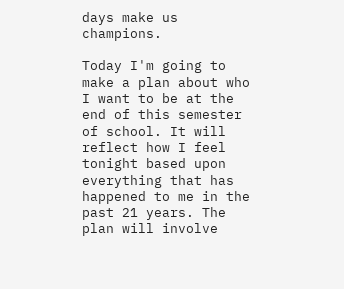days make us champions.

Today I'm going to make a plan about who I want to be at the end of this semester of school. It will reflect how I feel tonight based upon everything that has happened to me in the past 21 years. The plan will involve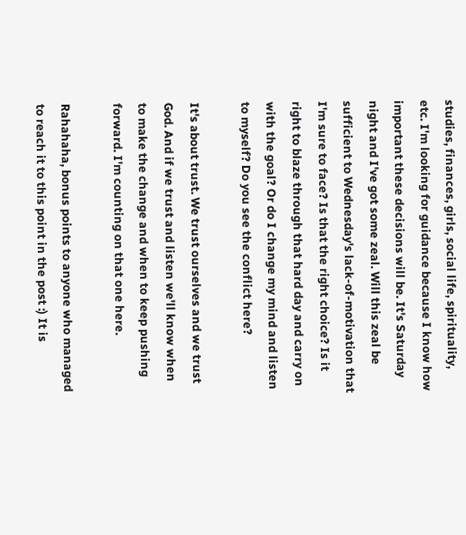studies, finances, girls, social life, spirituality, etc. I'm looking for guidance because I know how important these decisions will be. It's Saturday night and I've got some zeal. Will this zeal be sufficient to Wednesday's lack-of-motivation that I'm sure to face? Is that the right choice? Is it right to blaze through that hard day and carry on with the goal? Or do I change my mind and listen to myself? Do you see the conflict here?

It's about trust. We trust ourselves and we trust God. And if we trust and listen we'll know when to make the change and when to keep pushing forward. I'm counting on that one here.

Rahahaha, bonus points to anyone who managed to reach it to this point in the post :) It is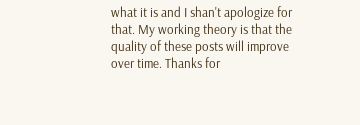what it is and I shan't apologize for that. My working theory is that the quality of these posts will improve over time. Thanks for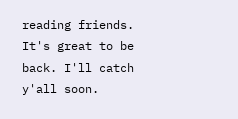reading friends. It's great to be back. I'll catch y'all soon.